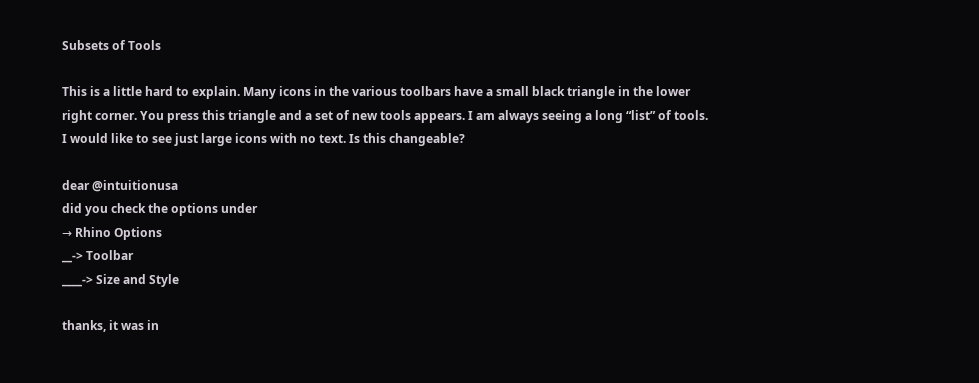Subsets of Tools

This is a little hard to explain. Many icons in the various toolbars have a small black triangle in the lower right corner. You press this triangle and a set of new tools appears. I am always seeing a long “list” of tools. I would like to see just large icons with no text. Is this changeable?

dear @intuitionusa
did you check the options under
→ Rhino Options
__-> Toolbar
____-> Size and Style

thanks, it was in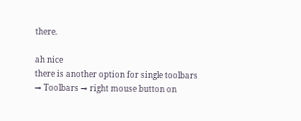there.

ah nice
there is another option for single toolbars
→ Toolbars → right mouse button on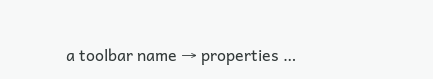a toolbar name → properties …